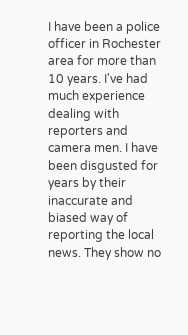I have been a police officer in Rochester area for more than 10 years. I've had much experience dealing with reporters and camera men. I have been disgusted for years by their inaccurate and biased way of reporting the local news. They show no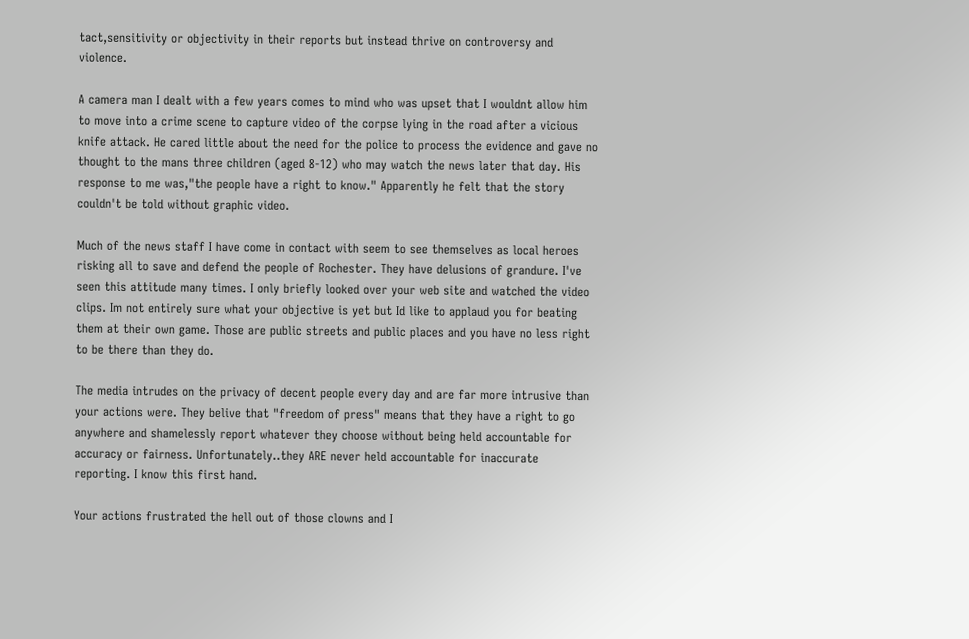tact,sensitivity or objectivity in their reports but instead thrive on controversy and violence.

A camera man I dealt with a few years comes to mind who was upset that I wouldnt allow him to move into a crime scene to capture video of the corpse lying in the road after a vicious knife attack. He cared little about the need for the police to process the evidence and gave no thought to the mans three children (aged 8-12) who may watch the news later that day. His response to me was,"the people have a right to know." Apparently he felt that the story couldn't be told without graphic video.

Much of the news staff I have come in contact with seem to see themselves as local heroes risking all to save and defend the people of Rochester. They have delusions of grandure. I've seen this attitude many times. I only briefly looked over your web site and watched the video clips. Im not entirely sure what your objective is yet but Id like to applaud you for beating them at their own game. Those are public streets and public places and you have no less right to be there than they do.

The media intrudes on the privacy of decent people every day and are far more intrusive than your actions were. They belive that "freedom of press" means that they have a right to go anywhere and shamelessly report whatever they choose without being held accountable for accuracy or fairness. Unfortunately..they ARE never held accountable for inaccurate reporting. I know this first hand.

Your actions frustrated the hell out of those clowns and I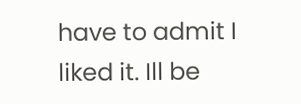have to admit I liked it. Ill be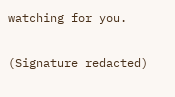watching for you.

(Signature redacted)